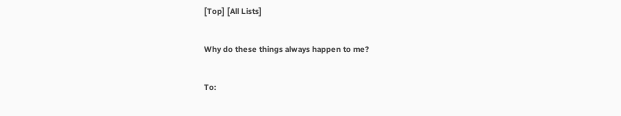[Top] [All Lists]

Why do these things always happen to me?

To: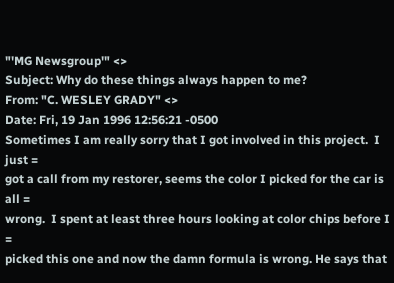"'MG Newsgroup'" <>
Subject: Why do these things always happen to me?
From: "C. WESLEY GRADY" <>
Date: Fri, 19 Jan 1996 12:56:21 -0500
Sometimes I am really sorry that I got involved in this project.  I just =
got a call from my restorer, seems the color I picked for the car is all =
wrong.  I spent at least three hours looking at color chips before I =
picked this one and now the damn formula is wrong. He says that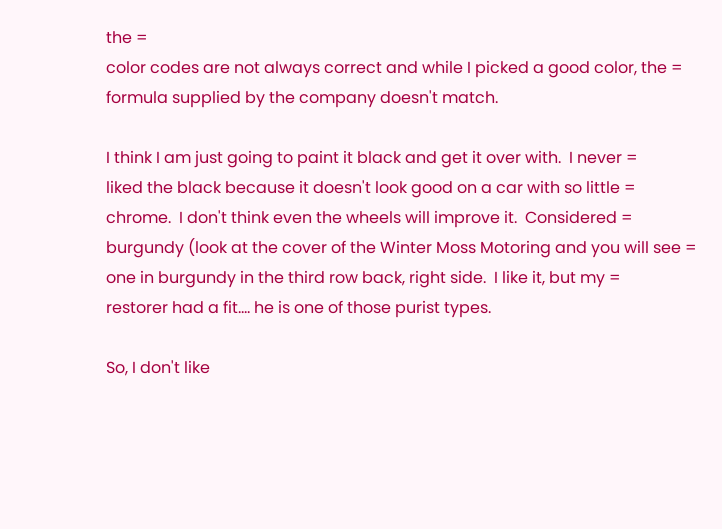the =
color codes are not always correct and while I picked a good color, the =
formula supplied by the company doesn't match.

I think I am just going to paint it black and get it over with.  I never =
liked the black because it doesn't look good on a car with so little =
chrome.  I don't think even the wheels will improve it.  Considered =
burgundy (look at the cover of the Winter Moss Motoring and you will see =
one in burgundy in the third row back, right side.  I like it, but my =
restorer had a fit.... he is one of those purist types.

So, I don't like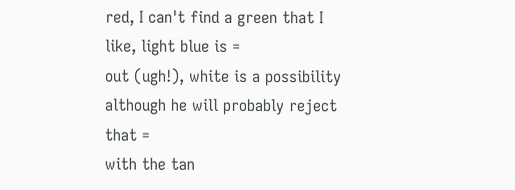red, I can't find a green that I like, light blue is =
out (ugh!), white is a possibility although he will probably reject that =
with the tan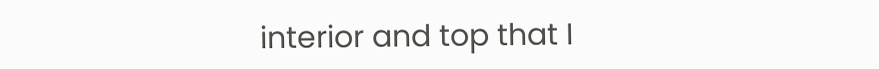interior and top that I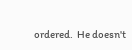ordered.  He doesn't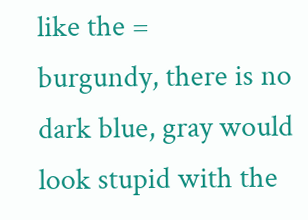like the =
burgundy, there is no dark blue, gray would look stupid with the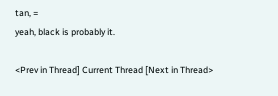tan, =
yeah, black is probably it.

<Prev in Thread] Current Thread [Next in Thread>